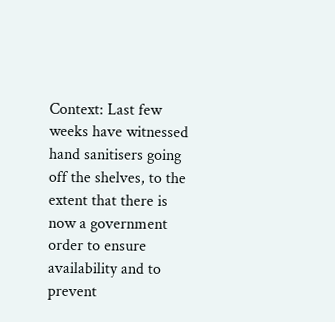Context: Last few weeks have witnessed hand sanitisers going off the shelves, to the extent that there is now a government order to ensure availability and to prevent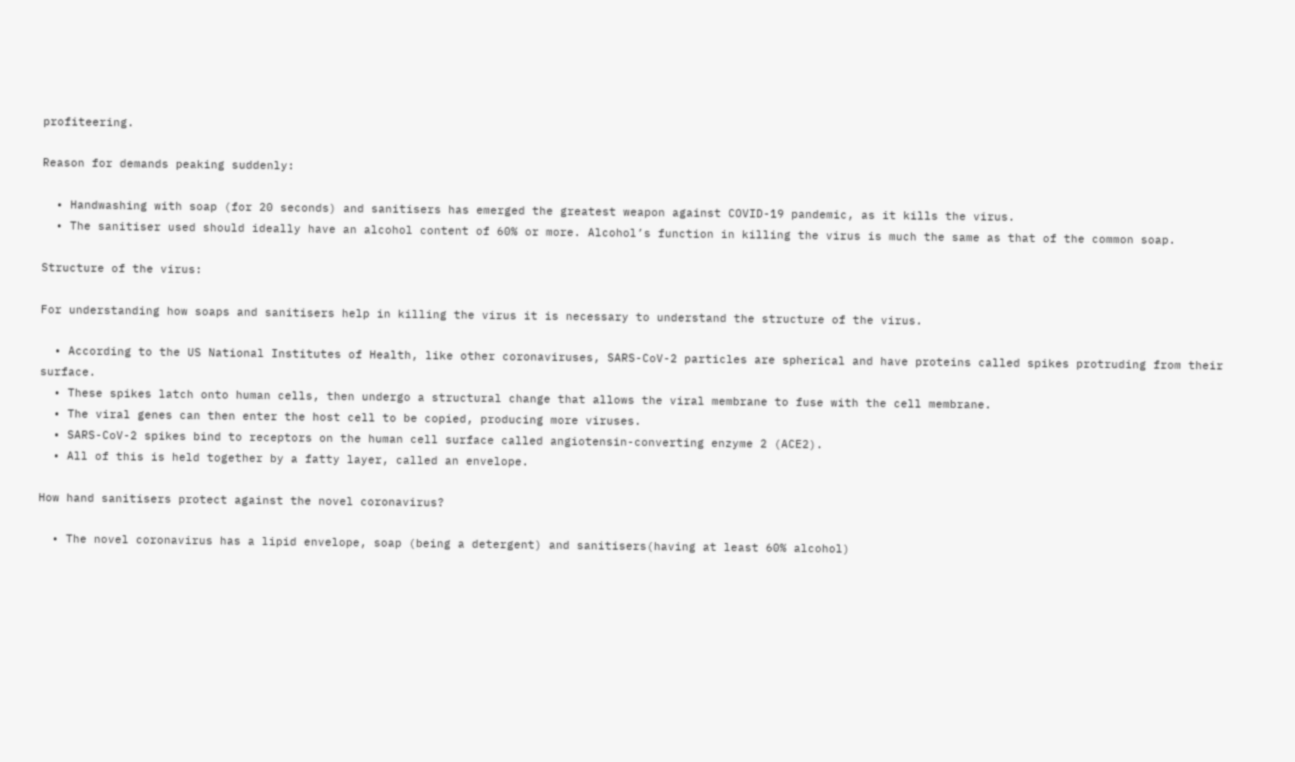profiteering.

Reason for demands peaking suddenly:

  • Handwashing with soap (for 20 seconds) and sanitisers has emerged the greatest weapon against COVID-19 pandemic, as it kills the virus.
  • The sanitiser used should ideally have an alcohol content of 60% or more. Alcohol’s function in killing the virus is much the same as that of the common soap.

Structure of the virus:

For understanding how soaps and sanitisers help in killing the virus it is necessary to understand the structure of the virus.

  • According to the US National Institutes of Health, like other coronaviruses, SARS-CoV-2 particles are spherical and have proteins called spikes protruding from their surface.
  • These spikes latch onto human cells, then undergo a structural change that allows the viral membrane to fuse with the cell membrane.
  • The viral genes can then enter the host cell to be copied, producing more viruses.
  • SARS-CoV-2 spikes bind to receptors on the human cell surface called angiotensin-converting enzyme 2 (ACE2).
  • All of this is held together by a fatty layer, called an envelope.

How hand sanitisers protect against the novel coronavirus?

  • The novel coronavirus has a lipid envelope, soap (being a detergent) and sanitisers(having at least 60% alcohol)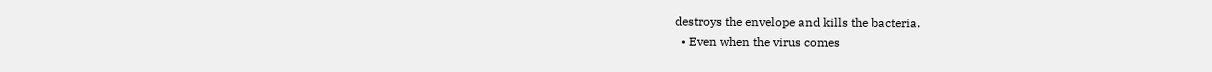destroys the envelope and kills the bacteria.
  • Even when the virus comes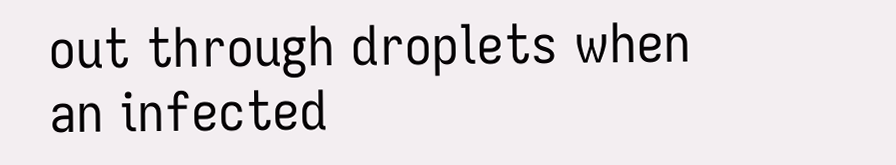out through droplets when an infected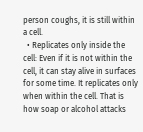person coughs, it is still within a cell.
  • Replicates only inside the cell: Even if it is not within the cell, it can stay alive in surfaces for some time. It replicates only when within the cell. That is how soap or alcohol attacks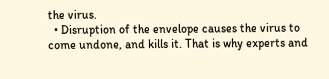the virus.
  • Disruption of the envelope causes the virus to come undone, and kills it. That is why experts and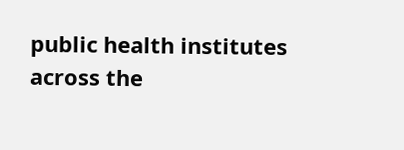public health institutes across the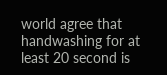world agree that handwashing for at least 20 second is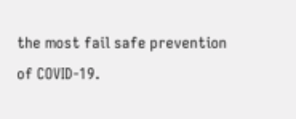the most fail safe prevention of COVID-19.